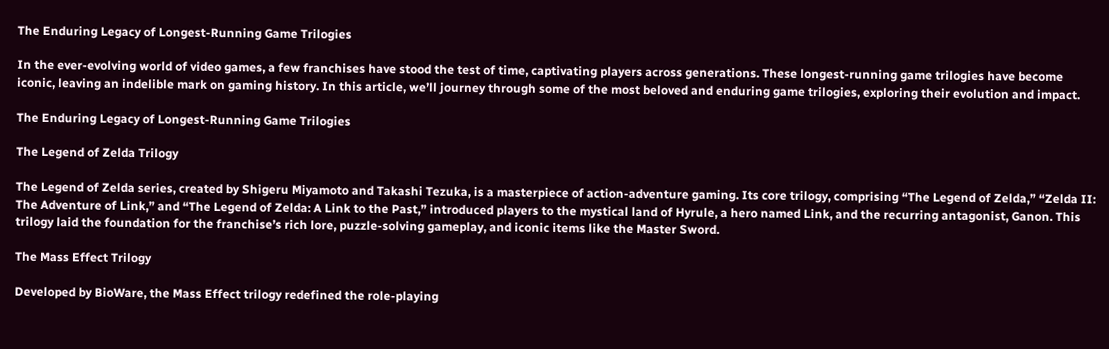The Enduring Legacy of Longest-Running Game Trilogies

In the ever-evolving world of video games, a few franchises have stood the test of time, captivating players across generations. These longest-running game trilogies have become iconic, leaving an indelible mark on gaming history. In this article, we’ll journey through some of the most beloved and enduring game trilogies, exploring their evolution and impact.

The Enduring Legacy of Longest-Running Game Trilogies

The Legend of Zelda Trilogy

The Legend of Zelda series, created by Shigeru Miyamoto and Takashi Tezuka, is a masterpiece of action-adventure gaming. Its core trilogy, comprising “The Legend of Zelda,” “Zelda II: The Adventure of Link,” and “The Legend of Zelda: A Link to the Past,” introduced players to the mystical land of Hyrule, a hero named Link, and the recurring antagonist, Ganon. This trilogy laid the foundation for the franchise’s rich lore, puzzle-solving gameplay, and iconic items like the Master Sword.

The Mass Effect Trilogy

Developed by BioWare, the Mass Effect trilogy redefined the role-playing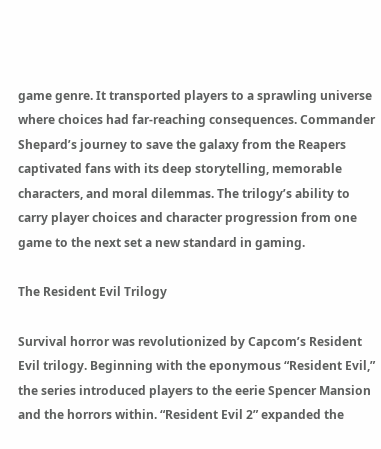game genre. It transported players to a sprawling universe where choices had far-reaching consequences. Commander Shepard’s journey to save the galaxy from the Reapers captivated fans with its deep storytelling, memorable characters, and moral dilemmas. The trilogy’s ability to carry player choices and character progression from one game to the next set a new standard in gaming.

The Resident Evil Trilogy

Survival horror was revolutionized by Capcom’s Resident Evil trilogy. Beginning with the eponymous “Resident Evil,” the series introduced players to the eerie Spencer Mansion and the horrors within. “Resident Evil 2” expanded the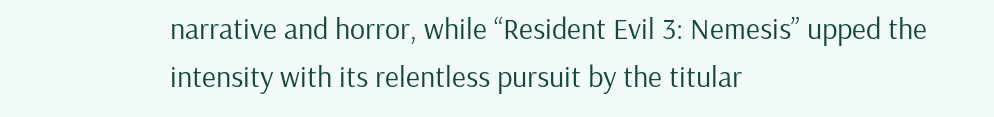narrative and horror, while “Resident Evil 3: Nemesis” upped the intensity with its relentless pursuit by the titular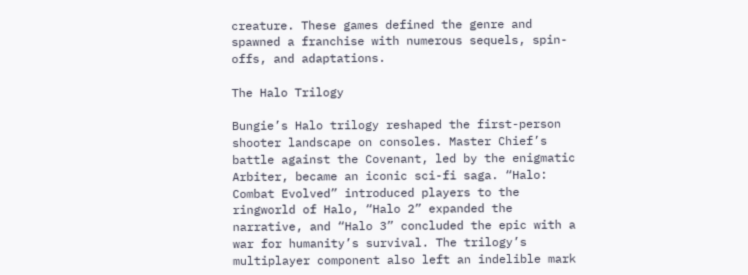creature. These games defined the genre and spawned a franchise with numerous sequels, spin-offs, and adaptations.

The Halo Trilogy

Bungie’s Halo trilogy reshaped the first-person shooter landscape on consoles. Master Chief’s battle against the Covenant, led by the enigmatic Arbiter, became an iconic sci-fi saga. “Halo: Combat Evolved” introduced players to the ringworld of Halo, “Halo 2” expanded the narrative, and “Halo 3” concluded the epic with a war for humanity’s survival. The trilogy’s multiplayer component also left an indelible mark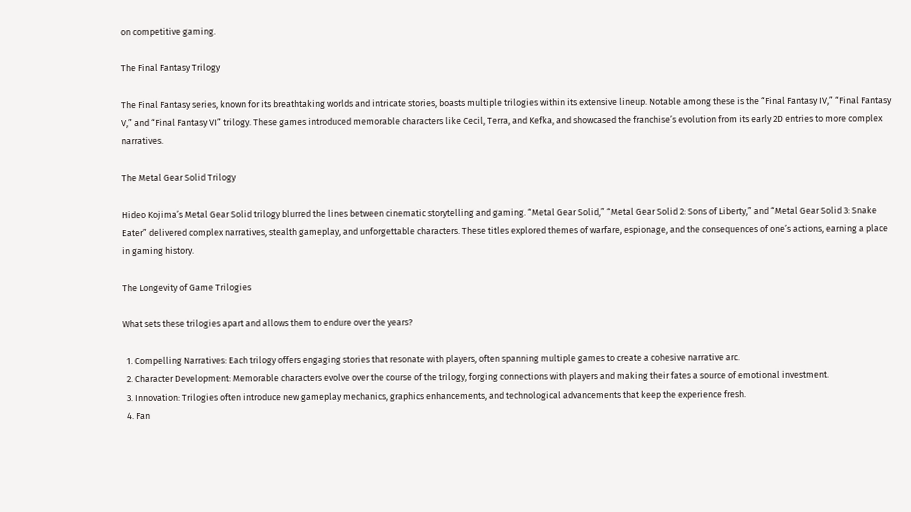on competitive gaming.

The Final Fantasy Trilogy

The Final Fantasy series, known for its breathtaking worlds and intricate stories, boasts multiple trilogies within its extensive lineup. Notable among these is the “Final Fantasy IV,” “Final Fantasy V,” and “Final Fantasy VI” trilogy. These games introduced memorable characters like Cecil, Terra, and Kefka, and showcased the franchise’s evolution from its early 2D entries to more complex narratives.

The Metal Gear Solid Trilogy

Hideo Kojima’s Metal Gear Solid trilogy blurred the lines between cinematic storytelling and gaming. “Metal Gear Solid,” “Metal Gear Solid 2: Sons of Liberty,” and “Metal Gear Solid 3: Snake Eater” delivered complex narratives, stealth gameplay, and unforgettable characters. These titles explored themes of warfare, espionage, and the consequences of one’s actions, earning a place in gaming history.

The Longevity of Game Trilogies

What sets these trilogies apart and allows them to endure over the years?

  1. Compelling Narratives: Each trilogy offers engaging stories that resonate with players, often spanning multiple games to create a cohesive narrative arc.
  2. Character Development: Memorable characters evolve over the course of the trilogy, forging connections with players and making their fates a source of emotional investment.
  3. Innovation: Trilogies often introduce new gameplay mechanics, graphics enhancements, and technological advancements that keep the experience fresh.
  4. Fan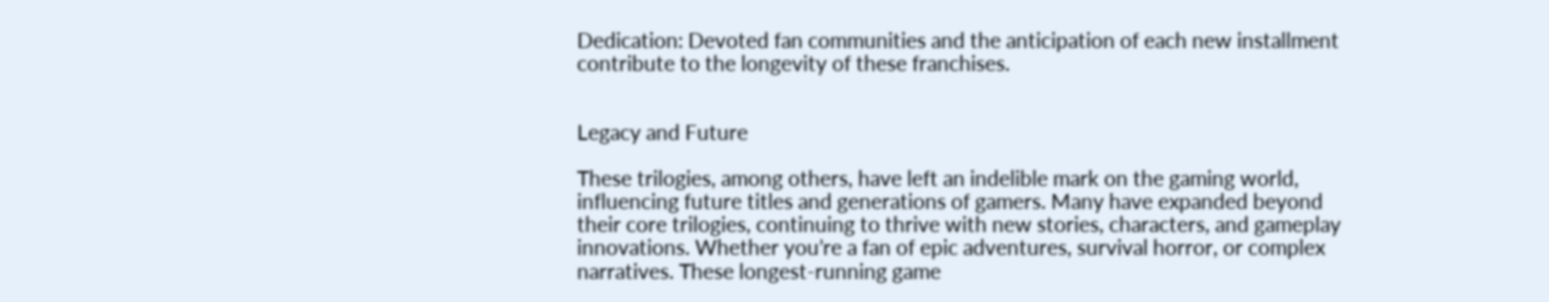Dedication: Devoted fan communities and the anticipation of each new installment contribute to the longevity of these franchises.


Legacy and Future

These trilogies, among others, have left an indelible mark on the gaming world, influencing future titles and generations of gamers. Many have expanded beyond their core trilogies, continuing to thrive with new stories, characters, and gameplay innovations. Whether you’re a fan of epic adventures, survival horror, or complex narratives. These longest-running game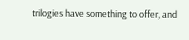trilogies have something to offer, and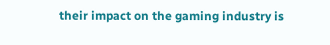their impact on the gaming industry is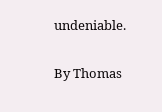undeniable.

By Thomas